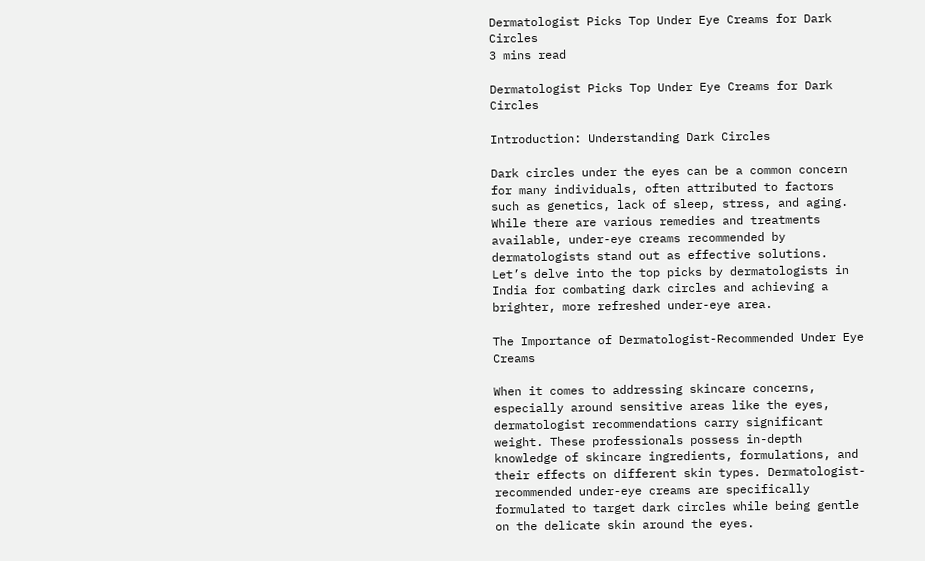Dermatologist Picks Top Under Eye Creams for Dark Circles
3 mins read

Dermatologist Picks Top Under Eye Creams for Dark Circles

Introduction: Understanding Dark Circles

Dark circles under the eyes can be a common concern for many individuals, often attributed to factors such as genetics, lack of sleep, stress, and aging. While there are various remedies and treatments available, under-eye creams recommended by dermatologists stand out as effective solutions. Let’s delve into the top picks by dermatologists in India for combating dark circles and achieving a brighter, more refreshed under-eye area.

The Importance of Dermatologist-Recommended Under Eye Creams

When it comes to addressing skincare concerns, especially around sensitive areas like the eyes, dermatologist recommendations carry significant weight. These professionals possess in-depth knowledge of skincare ingredients, formulations, and their effects on different skin types. Dermatologist-recommended under-eye creams are specifically formulated to target dark circles while being gentle on the delicate skin around the eyes.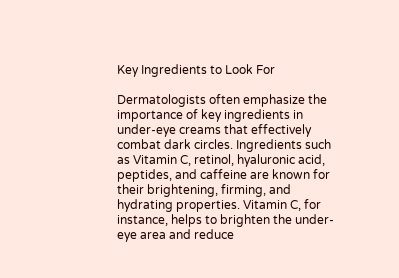Key Ingredients to Look For

Dermatologists often emphasize the importance of key ingredients in under-eye creams that effectively combat dark circles. Ingredients such as Vitamin C, retinol, hyaluronic acid, peptides, and caffeine are known for their brightening, firming, and hydrating properties. Vitamin C, for instance, helps to brighten the under-eye area and reduce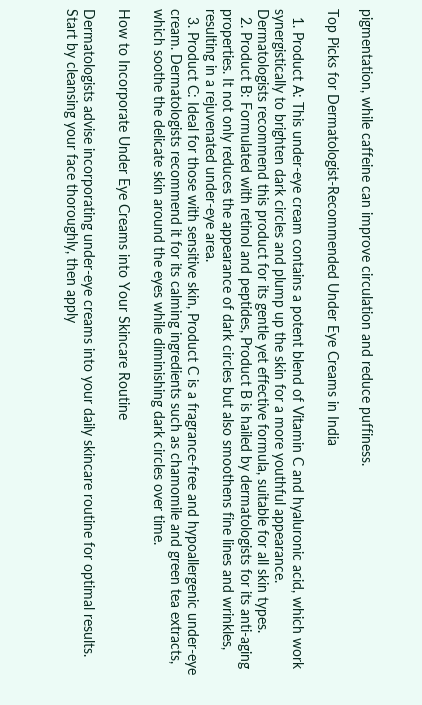pigmentation, while caffeine can improve circulation and reduce puffiness.

Top Picks for Dermatologist-Recommended Under Eye Creams in India

  1. Product A: This under-eye cream contains a potent blend of Vitamin C and hyaluronic acid, which work synergistically to brighten dark circles and plump up the skin for a more youthful appearance. Dermatologists recommend this product for its gentle yet effective formula, suitable for all skin types.
  2. Product B: Formulated with retinol and peptides, Product B is hailed by dermatologists for its anti-aging properties. It not only reduces the appearance of dark circles but also smoothens fine lines and wrinkles, resulting in a rejuvenated under-eye area.
  3. Product C: Ideal for those with sensitive skin, Product C is a fragrance-free and hypoallergenic under-eye cream. Dermatologists recommend it for its calming ingredients such as chamomile and green tea extracts, which soothe the delicate skin around the eyes while diminishing dark circles over time.

How to Incorporate Under Eye Creams into Your Skincare Routine

Dermatologists advise incorporating under-eye creams into your daily skincare routine for optimal results. Start by cleansing your face thoroughly, then apply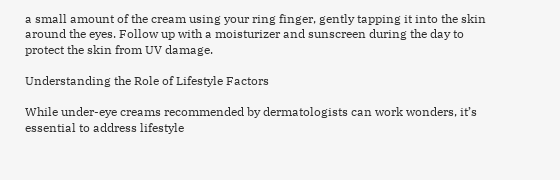a small amount of the cream using your ring finger, gently tapping it into the skin around the eyes. Follow up with a moisturizer and sunscreen during the day to protect the skin from UV damage.

Understanding the Role of Lifestyle Factors

While under-eye creams recommended by dermatologists can work wonders, it’s essential to address lifestyle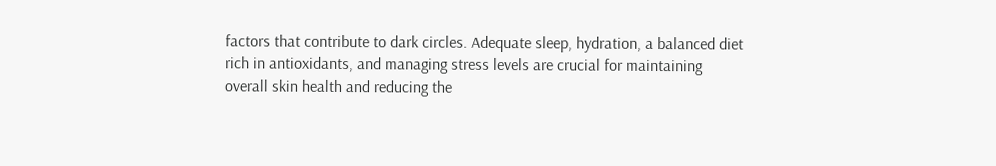factors that contribute to dark circles. Adequate sleep, hydration, a balanced diet rich in antioxidants, and managing stress levels are crucial for maintaining overall skin health and reducing the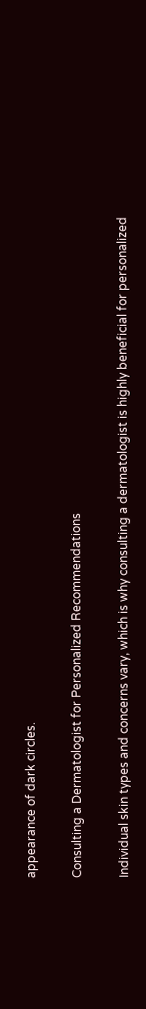appearance of dark circles.

Consulting a Dermatologist for Personalized Recommendations

Individual skin types and concerns vary, which is why consulting a dermatologist is highly beneficial for personalized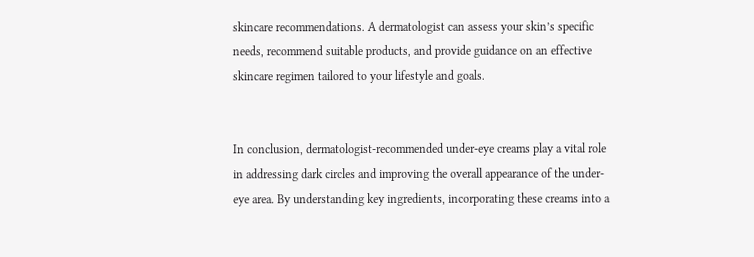skincare recommendations. A dermatologist can assess your skin’s specific needs, recommend suitable products, and provide guidance on an effective skincare regimen tailored to your lifestyle and goals.


In conclusion, dermatologist-recommended under-eye creams play a vital role in addressing dark circles and improving the overall appearance of the under-eye area. By understanding key ingredients, incorporating these creams into a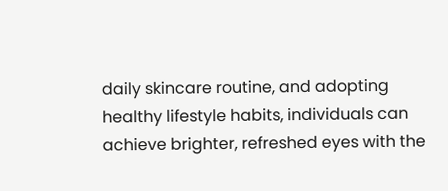daily skincare routine, and adopting healthy lifestyle habits, individuals can achieve brighter, refreshed eyes with the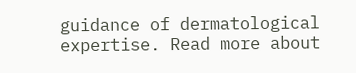guidance of dermatological expertise. Read more about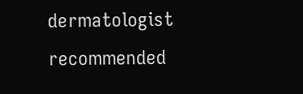dermatologist recommended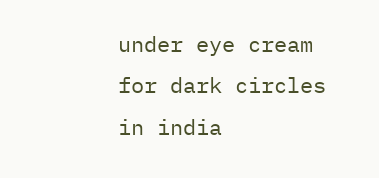under eye cream for dark circles in india